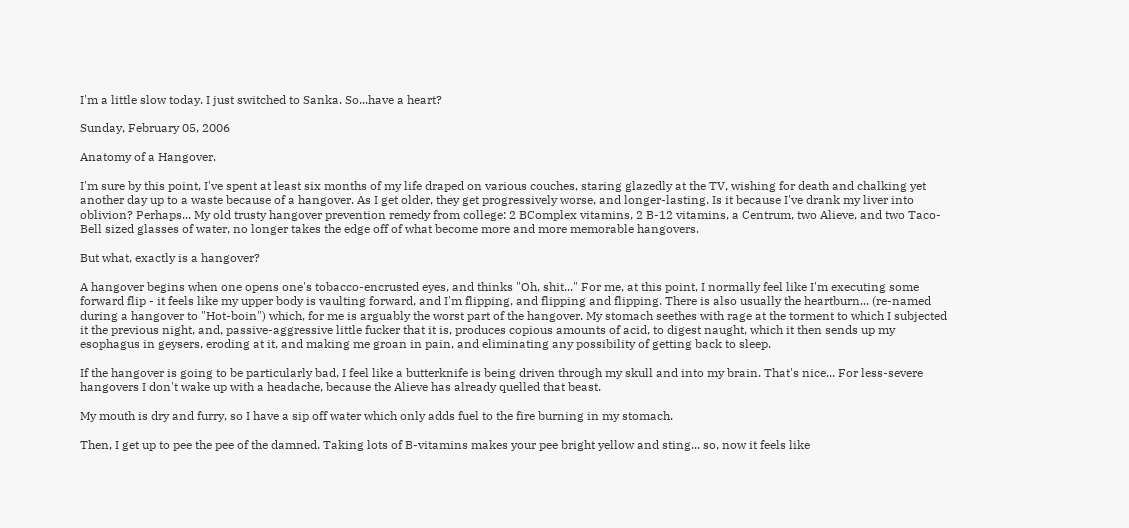I'm a little slow today. I just switched to Sanka. So...have a heart?

Sunday, February 05, 2006

Anatomy of a Hangover.

I'm sure by this point, I've spent at least six months of my life draped on various couches, staring glazedly at the TV, wishing for death and chalking yet another day up to a waste because of a hangover. As I get older, they get progressively worse, and longer-lasting. Is it because I've drank my liver into oblivion? Perhaps... My old trusty hangover prevention remedy from college: 2 BComplex vitamins, 2 B-12 vitamins, a Centrum, two Alieve, and two Taco-Bell sized glasses of water, no longer takes the edge off of what become more and more memorable hangovers.

But what, exactly is a hangover?

A hangover begins when one opens one's tobacco-encrusted eyes, and thinks "Oh, shit..." For me, at this point, I normally feel like I'm executing some forward flip - it feels like my upper body is vaulting forward, and I'm flipping, and flipping and flipping. There is also usually the heartburn... (re-named during a hangover to "Hot-boin") which, for me is arguably the worst part of the hangover. My stomach seethes with rage at the torment to which I subjected it the previous night, and, passive-aggressive little fucker that it is, produces copious amounts of acid, to digest naught, which it then sends up my esophagus in geysers, eroding at it, and making me groan in pain, and eliminating any possibility of getting back to sleep.

If the hangover is going to be particularly bad, I feel like a butterknife is being driven through my skull and into my brain. That's nice... For less-severe hangovers I don't wake up with a headache, because the Alieve has already quelled that beast.

My mouth is dry and furry, so I have a sip off water which only adds fuel to the fire burning in my stomach.

Then, I get up to pee the pee of the damned. Taking lots of B-vitamins makes your pee bright yellow and sting... so, now it feels like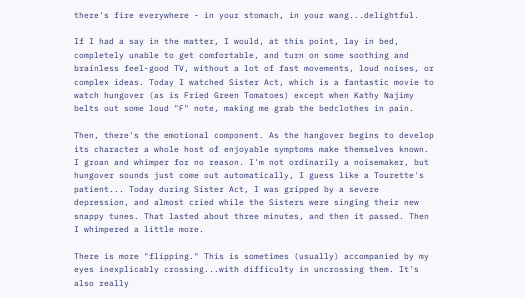there's fire everywhere - in your stomach, in your wang...delightful.

If I had a say in the matter, I would, at this point, lay in bed, completely unable to get comfortable, and turn on some soothing and brainless feel-good TV, without a lot of fast movements, loud noises, or complex ideas. Today I watched Sister Act, which is a fantastic movie to watch hungover (as is Fried Green Tomatoes) except when Kathy Najimy belts out some loud "F" note, making me grab the bedclothes in pain.

Then, there's the emotional component. As the hangover begins to develop its character a whole host of enjoyable symptoms make themselves known. I groan and whimper for no reason. I'm not ordinarily a noisemaker, but hungover sounds just come out automatically, I guess like a Tourette's patient... Today during Sister Act, I was gripped by a severe depression, and almost cried while the Sisters were singing their new snappy tunes. That lasted about three minutes, and then it passed. Then I whimpered a little more.

There is more "flipping." This is sometimes (usually) accompanied by my eyes inexplicably crossing...with difficulty in uncrossing them. It's also really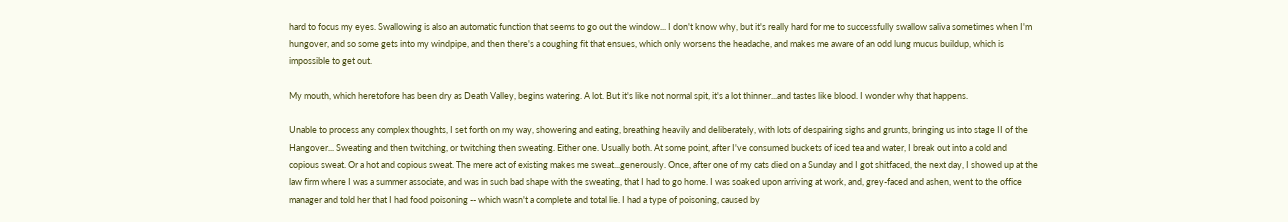hard to focus my eyes. Swallowing is also an automatic function that seems to go out the window... I don't know why, but it's really hard for me to successfully swallow saliva sometimes when I'm hungover, and so some gets into my windpipe, and then there's a coughing fit that ensues, which only worsens the headache, and makes me aware of an odd lung mucus buildup, which is impossible to get out.

My mouth, which heretofore has been dry as Death Valley, begins watering. A lot. But it's like not normal spit, it's a lot thinner...and tastes like blood. I wonder why that happens.

Unable to process any complex thoughts, I set forth on my way, showering and eating, breathing heavily and deliberately, with lots of despairing sighs and grunts, bringing us into stage II of the Hangover... Sweating and then twitching, or twitching then sweating. Either one. Usually both. At some point, after I've consumed buckets of iced tea and water, I break out into a cold and copious sweat. Or a hot and copious sweat. The mere act of existing makes me sweat...generously. Once, after one of my cats died on a Sunday and I got shitfaced, the next day, I showed up at the law firm where I was a summer associate, and was in such bad shape with the sweating, that I had to go home. I was soaked upon arriving at work, and, grey-faced and ashen, went to the office manager and told her that I had food poisoning -- which wasn't a complete and total lie. I had a type of poisoning, caused by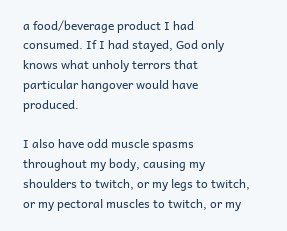a food/beverage product I had consumed. If I had stayed, God only knows what unholy terrors that particular hangover would have produced.

I also have odd muscle spasms throughout my body, causing my shoulders to twitch, or my legs to twitch, or my pectoral muscles to twitch, or my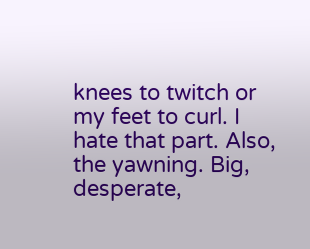knees to twitch or my feet to curl. I hate that part. Also, the yawning. Big, desperate,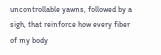uncontrollable yawns, followed by a sigh, that reinforce how every fiber of my body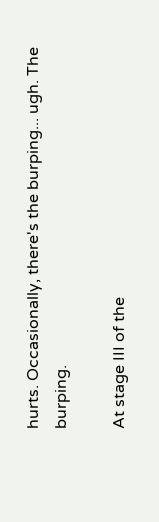hurts. Occasionally, there's the burping... ugh. The burping.

At stage III of the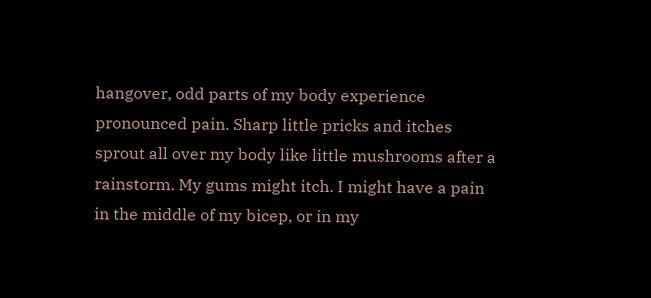hangover, odd parts of my body experience pronounced pain. Sharp little pricks and itches sprout all over my body like little mushrooms after a rainstorm. My gums might itch. I might have a pain in the middle of my bicep, or in my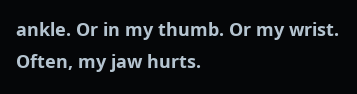ankle. Or in my thumb. Or my wrist. Often, my jaw hurts.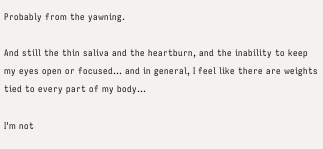Probably from the yawning.

And still the thin saliva and the heartburn, and the inability to keep my eyes open or focused... and in general, I feel like there are weights tied to every part of my body...

I'm not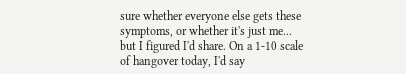sure whether everyone else gets these symptoms, or whether it's just me... but I figured I'd share. On a 1-10 scale of hangover today, I'd say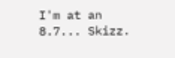I'm at an 8.7... Skizz.